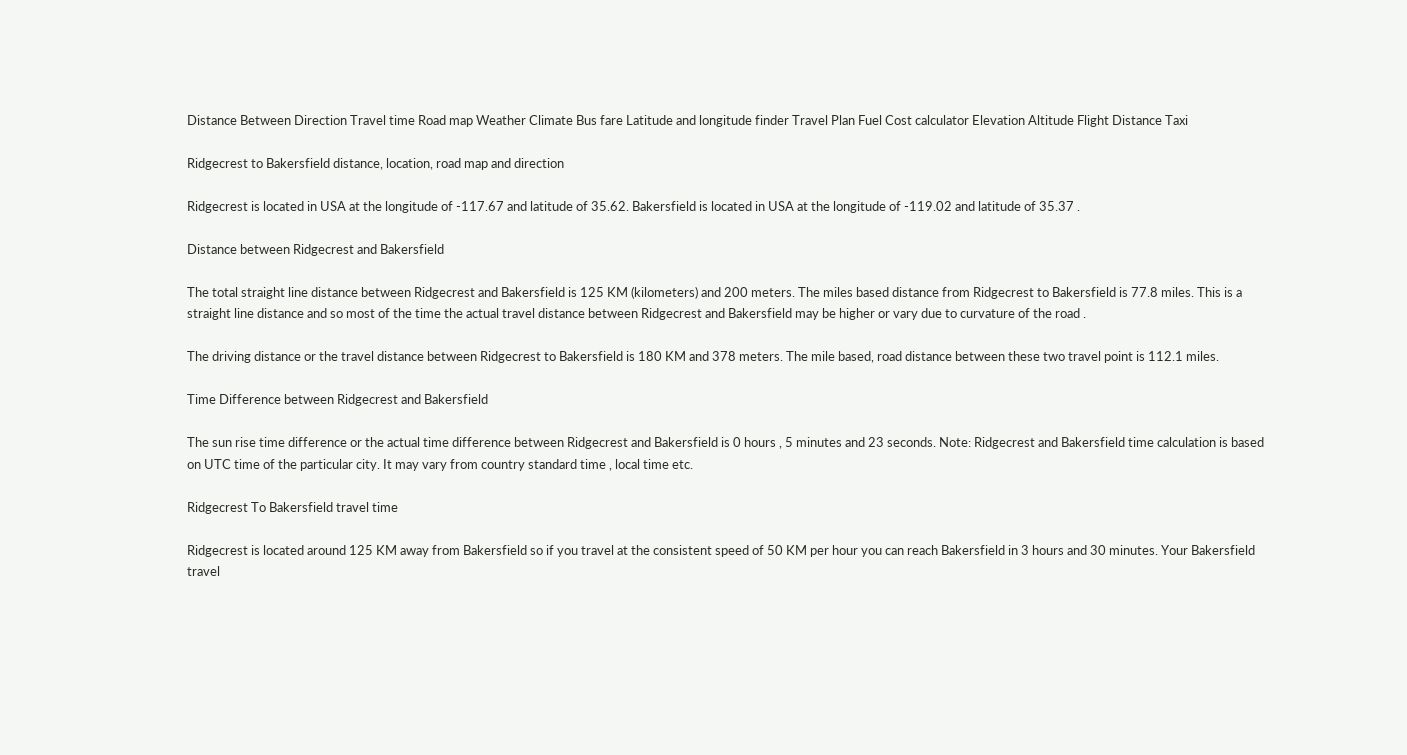Distance Between Direction Travel time Road map Weather Climate Bus fare Latitude and longitude finder Travel Plan Fuel Cost calculator Elevation Altitude Flight Distance Taxi

Ridgecrest to Bakersfield distance, location, road map and direction

Ridgecrest is located in USA at the longitude of -117.67 and latitude of 35.62. Bakersfield is located in USA at the longitude of -119.02 and latitude of 35.37 .

Distance between Ridgecrest and Bakersfield

The total straight line distance between Ridgecrest and Bakersfield is 125 KM (kilometers) and 200 meters. The miles based distance from Ridgecrest to Bakersfield is 77.8 miles. This is a straight line distance and so most of the time the actual travel distance between Ridgecrest and Bakersfield may be higher or vary due to curvature of the road .

The driving distance or the travel distance between Ridgecrest to Bakersfield is 180 KM and 378 meters. The mile based, road distance between these two travel point is 112.1 miles.

Time Difference between Ridgecrest and Bakersfield

The sun rise time difference or the actual time difference between Ridgecrest and Bakersfield is 0 hours , 5 minutes and 23 seconds. Note: Ridgecrest and Bakersfield time calculation is based on UTC time of the particular city. It may vary from country standard time , local time etc.

Ridgecrest To Bakersfield travel time

Ridgecrest is located around 125 KM away from Bakersfield so if you travel at the consistent speed of 50 KM per hour you can reach Bakersfield in 3 hours and 30 minutes. Your Bakersfield travel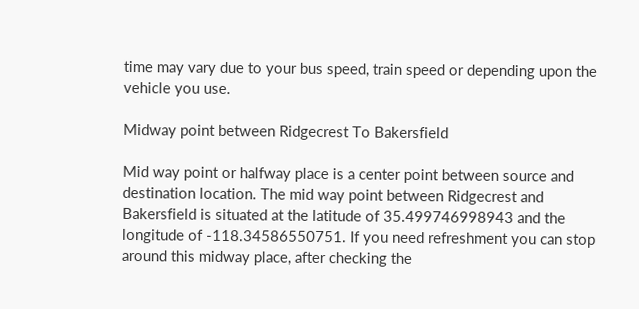time may vary due to your bus speed, train speed or depending upon the vehicle you use.

Midway point between Ridgecrest To Bakersfield

Mid way point or halfway place is a center point between source and destination location. The mid way point between Ridgecrest and Bakersfield is situated at the latitude of 35.499746998943 and the longitude of -118.34586550751. If you need refreshment you can stop around this midway place, after checking the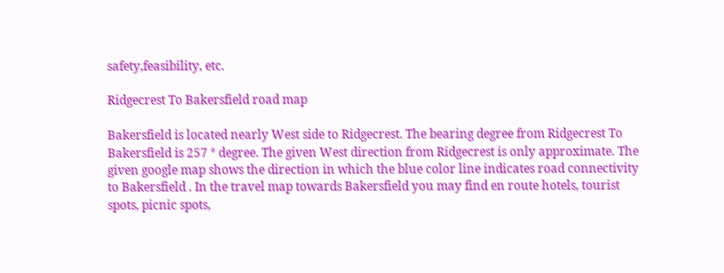safety,feasibility, etc.

Ridgecrest To Bakersfield road map

Bakersfield is located nearly West side to Ridgecrest. The bearing degree from Ridgecrest To Bakersfield is 257 ° degree. The given West direction from Ridgecrest is only approximate. The given google map shows the direction in which the blue color line indicates road connectivity to Bakersfield . In the travel map towards Bakersfield you may find en route hotels, tourist spots, picnic spots,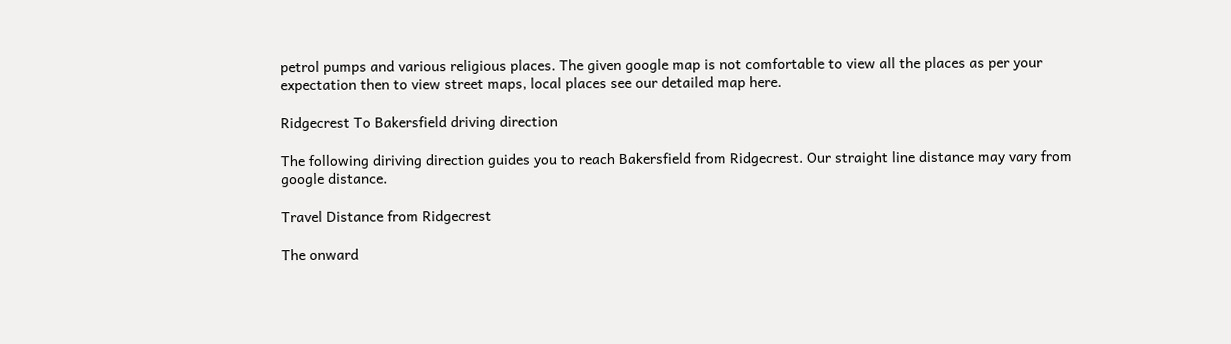petrol pumps and various religious places. The given google map is not comfortable to view all the places as per your expectation then to view street maps, local places see our detailed map here.

Ridgecrest To Bakersfield driving direction

The following diriving direction guides you to reach Bakersfield from Ridgecrest. Our straight line distance may vary from google distance.

Travel Distance from Ridgecrest

The onward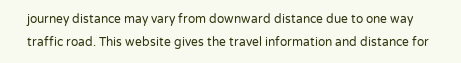journey distance may vary from downward distance due to one way traffic road. This website gives the travel information and distance for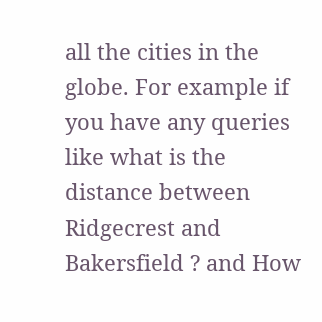all the cities in the globe. For example if you have any queries like what is the distance between Ridgecrest and Bakersfield ? and How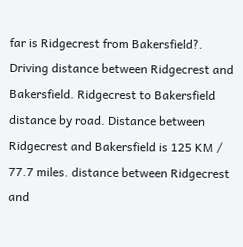far is Ridgecrest from Bakersfield?. Driving distance between Ridgecrest and Bakersfield. Ridgecrest to Bakersfield distance by road. Distance between Ridgecrest and Bakersfield is 125 KM / 77.7 miles. distance between Ridgecrest and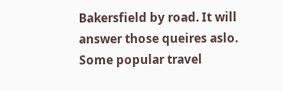Bakersfield by road. It will answer those queires aslo. Some popular travel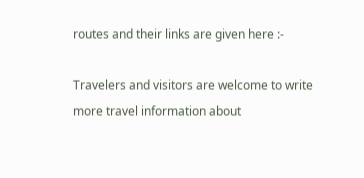routes and their links are given here :-

Travelers and visitors are welcome to write more travel information about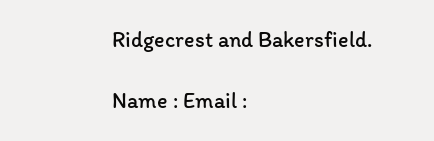Ridgecrest and Bakersfield.

Name : Email :